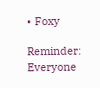• Foxy

Reminder: Everyone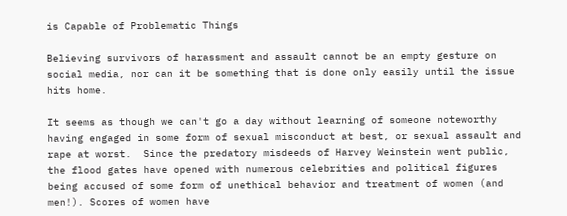is Capable of Problematic Things

Believing survivors of harassment and assault cannot be an empty gesture on social media, nor can it be something that is done only easily until the issue hits home.

It seems as though we can't go a day without learning of someone noteworthy having engaged in some form of sexual misconduct at best, or sexual assault and rape at worst.  Since the predatory misdeeds of Harvey Weinstein went public, the flood gates have opened with numerous celebrities and political figures being accused of some form of unethical behavior and treatment of women (and men!). Scores of women have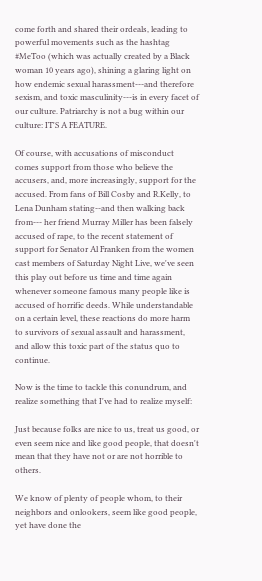come forth and shared their ordeals, leading to powerful movements such as the hashtag #MeToo (which was actually created by a Black woman 10 years ago), shining a glaring light on how endemic sexual harassment---and therefore sexism, and toxic masculinity---is in every facet of our culture. Patriarchy is not a bug within our culture: IT'S A FEATURE.

Of course, with accusations of misconduct comes support from those who believe the accusers, and, more increasingly, support for the accused. From fans of Bill Cosby and R.Kelly, to Lena Dunham stating--and then walking back from--- her friend Murray Miller has been falsely accused of rape, to the recent statement of support for Senator Al Franken from the women cast members of Saturday Night Live, we've seen this play out before us time and time again whenever someone famous many people like is accused of horrific deeds. While understandable on a certain level, these reactions do more harm to survivors of sexual assault and harassment, and allow this toxic part of the status quo to continue.

Now is the time to tackle this conundrum, and realize something that I've had to realize myself:

Just because folks are nice to us, treat us good, or even seem nice and like good people, that doesn't mean that they have not or are not horrible to others.

We know of plenty of people whom, to their neighbors and onlookers, seem like good people, yet have done the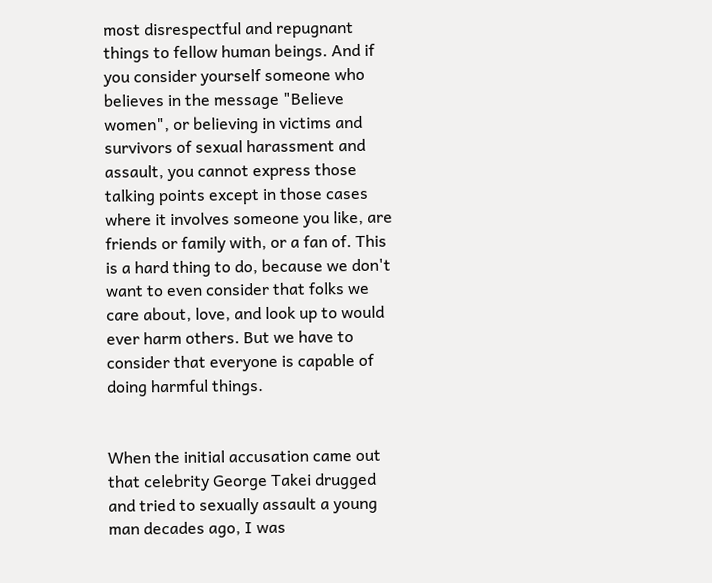most disrespectful and repugnant things to fellow human beings. And if you consider yourself someone who believes in the message "Believe women", or believing in victims and survivors of sexual harassment and assault, you cannot express those talking points except in those cases where it involves someone you like, are friends or family with, or a fan of. This is a hard thing to do, because we don't want to even consider that folks we care about, love, and look up to would ever harm others. But we have to consider that everyone is capable of doing harmful things.


When the initial accusation came out that celebrity George Takei drugged and tried to sexually assault a young man decades ago, I was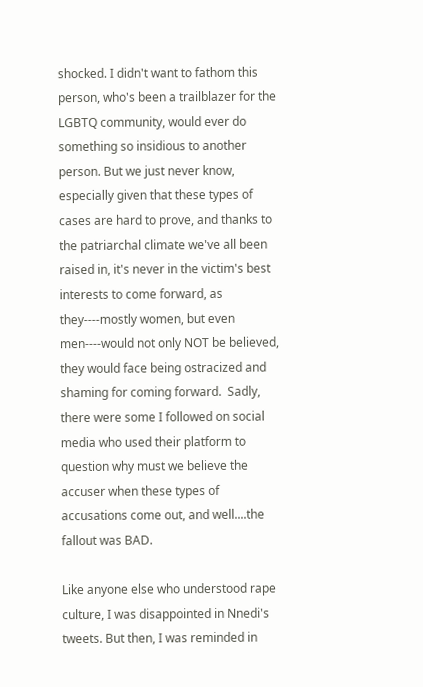shocked. I didn't want to fathom this person, who's been a trailblazer for the LGBTQ community, would ever do something so insidious to another person. But we just never know, especially given that these types of cases are hard to prove, and thanks to the patriarchal climate we've all been raised in, it's never in the victim's best interests to come forward, as they----mostly women, but even men----would not only NOT be believed, they would face being ostracized and shaming for coming forward.  Sadly, there were some I followed on social media who used their platform to question why must we believe the accuser when these types of accusations come out, and well....the fallout was BAD.

Like anyone else who understood rape culture, I was disappointed in Nnedi's tweets. But then, I was reminded in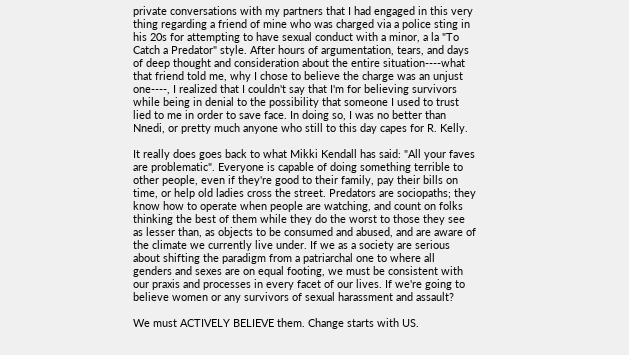private conversations with my partners that I had engaged in this very thing regarding a friend of mine who was charged via a police sting in his 20s for attempting to have sexual conduct with a minor, a la "To Catch a Predator" style. After hours of argumentation, tears, and days of deep thought and consideration about the entire situation----what that friend told me, why I chose to believe the charge was an unjust one----, I realized that I couldn't say that I'm for believing survivors while being in denial to the possibility that someone I used to trust lied to me in order to save face. In doing so, I was no better than Nnedi, or pretty much anyone who still to this day capes for R. Kelly.

It really does goes back to what Mikki Kendall has said: "All your faves are problematic". Everyone is capable of doing something terrible to other people, even if they're good to their family, pay their bills on time, or help old ladies cross the street. Predators are sociopaths; they know how to operate when people are watching, and count on folks thinking the best of them while they do the worst to those they see as lesser than, as objects to be consumed and abused, and are aware of the climate we currently live under. If we as a society are serious about shifting the paradigm from a patriarchal one to where all genders and sexes are on equal footing, we must be consistent with our praxis and processes in every facet of our lives. If we're going to believe women or any survivors of sexual harassment and assault?

We must ACTIVELY BELIEVE them. Change starts with US.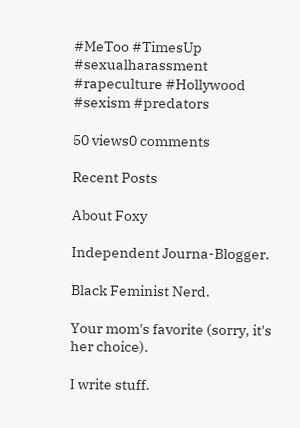#MeToo #TimesUp #sexualharassment #rapeculture #Hollywood #sexism #predators

50 views0 comments

Recent Posts

About Foxy

Independent Journa-Blogger.

Black Feminist Nerd.

Your mom's favorite (sorry, it's her choice).

I write stuff.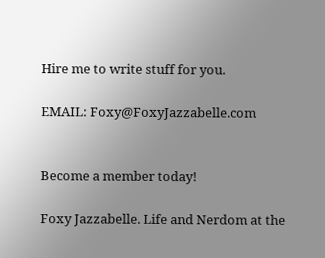Hire me to write stuff for you.

EMAIL: Foxy@FoxyJazzabelle.com


Become a member today!

Foxy Jazzabelle. Life and Nerdom at the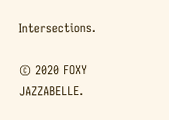Intersections.

© 2020 FOXY JAZZABELLE.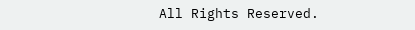All Rights Reserved.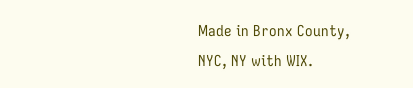Made in Bronx County, NYC, NY with WIX.